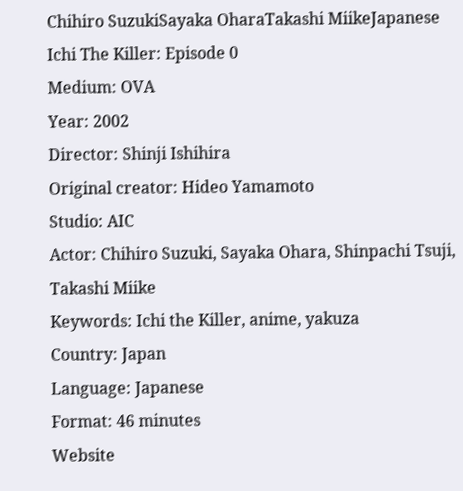Chihiro SuzukiSayaka OharaTakashi MiikeJapanese
Ichi The Killer: Episode 0
Medium: OVA
Year: 2002
Director: Shinji Ishihira
Original creator: Hideo Yamamoto
Studio: AIC
Actor: Chihiro Suzuki, Sayaka Ohara, Shinpachi Tsuji, Takashi Miike
Keywords: Ichi the Killer, anime, yakuza
Country: Japan
Language: Japanese
Format: 46 minutes
Website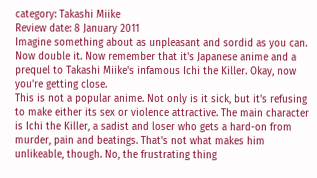category: Takashi Miike
Review date: 8 January 2011
Imagine something about as unpleasant and sordid as you can. Now double it. Now remember that it's Japanese anime and a prequel to Takashi Miike's infamous Ichi the Killer. Okay, now you're getting close.
This is not a popular anime. Not only is it sick, but it's refusing to make either its sex or violence attractive. The main character is Ichi the Killer, a sadist and loser who gets a hard-on from murder, pain and beatings. That's not what makes him unlikeable, though. No, the frustrating thing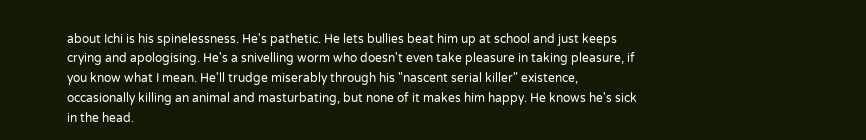about Ichi is his spinelessness. He's pathetic. He lets bullies beat him up at school and just keeps crying and apologising. He's a snivelling worm who doesn't even take pleasure in taking pleasure, if you know what I mean. He'll trudge miserably through his "nascent serial killer" existence, occasionally killing an animal and masturbating, but none of it makes him happy. He knows he's sick in the head.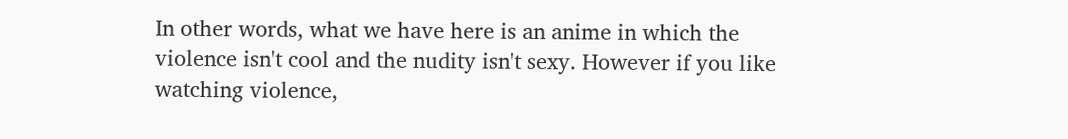In other words, what we have here is an anime in which the violence isn't cool and the nudity isn't sexy. However if you like watching violence,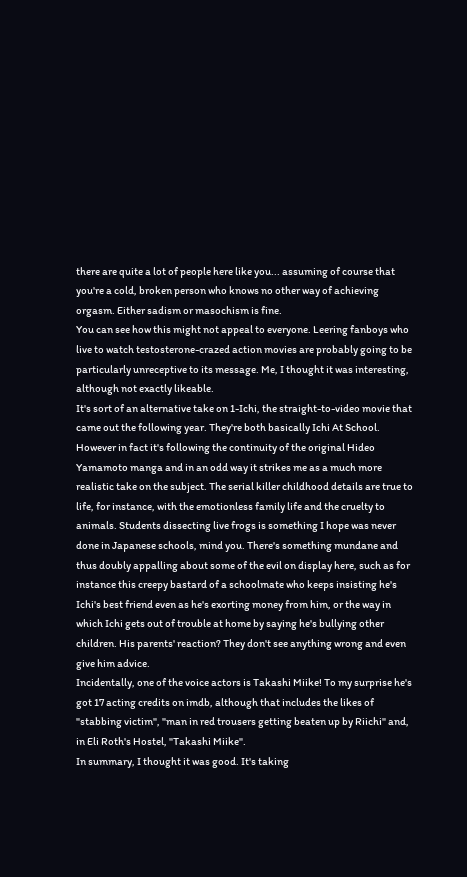there are quite a lot of people here like you... assuming of course that you're a cold, broken person who knows no other way of achieving orgasm. Either sadism or masochism is fine.
You can see how this might not appeal to everyone. Leering fanboys who live to watch testosterone-crazed action movies are probably going to be particularly unreceptive to its message. Me, I thought it was interesting, although not exactly likeable.
It's sort of an alternative take on 1-Ichi, the straight-to-video movie that came out the following year. They're both basically Ichi At School. However in fact it's following the continuity of the original Hideo Yamamoto manga and in an odd way it strikes me as a much more realistic take on the subject. The serial killer childhood details are true to life, for instance, with the emotionless family life and the cruelty to animals. Students dissecting live frogs is something I hope was never done in Japanese schools, mind you. There's something mundane and thus doubly appalling about some of the evil on display here, such as for instance this creepy bastard of a schoolmate who keeps insisting he's Ichi's best friend even as he's exorting money from him, or the way in which Ichi gets out of trouble at home by saying he's bullying other children. His parents' reaction? They don't see anything wrong and even give him advice.
Incidentally, one of the voice actors is Takashi Miike! To my surprise he's got 17 acting credits on imdb, although that includes the likes of "stabbing victim", "man in red trousers getting beaten up by Riichi" and, in Eli Roth's Hostel, "Takashi Miike".
In summary, I thought it was good. It's taking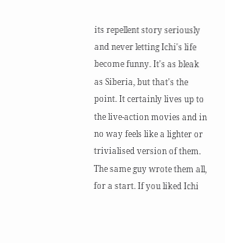its repellent story seriously and never letting Ichi's life become funny. It's as bleak as Siberia, but that's the point. It certainly lives up to the live-action movies and in no way feels like a lighter or trivialised version of them. The same guy wrote them all, for a start. If you liked Ichi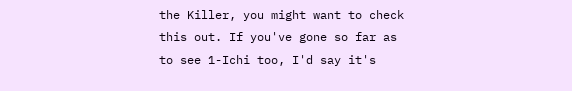the Killer, you might want to check this out. If you've gone so far as to see 1-Ichi too, I'd say it's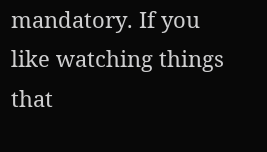mandatory. If you like watching things that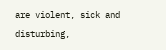are violent, sick and disturbing,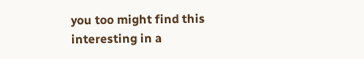you too might find this interesting in a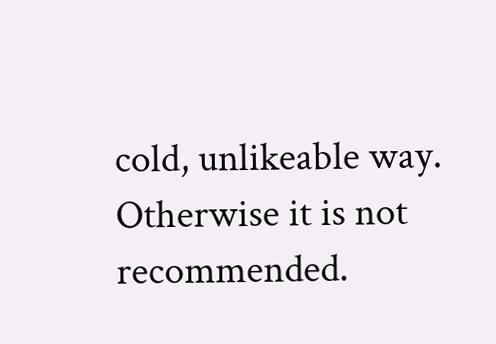cold, unlikeable way. Otherwise it is not recommended.